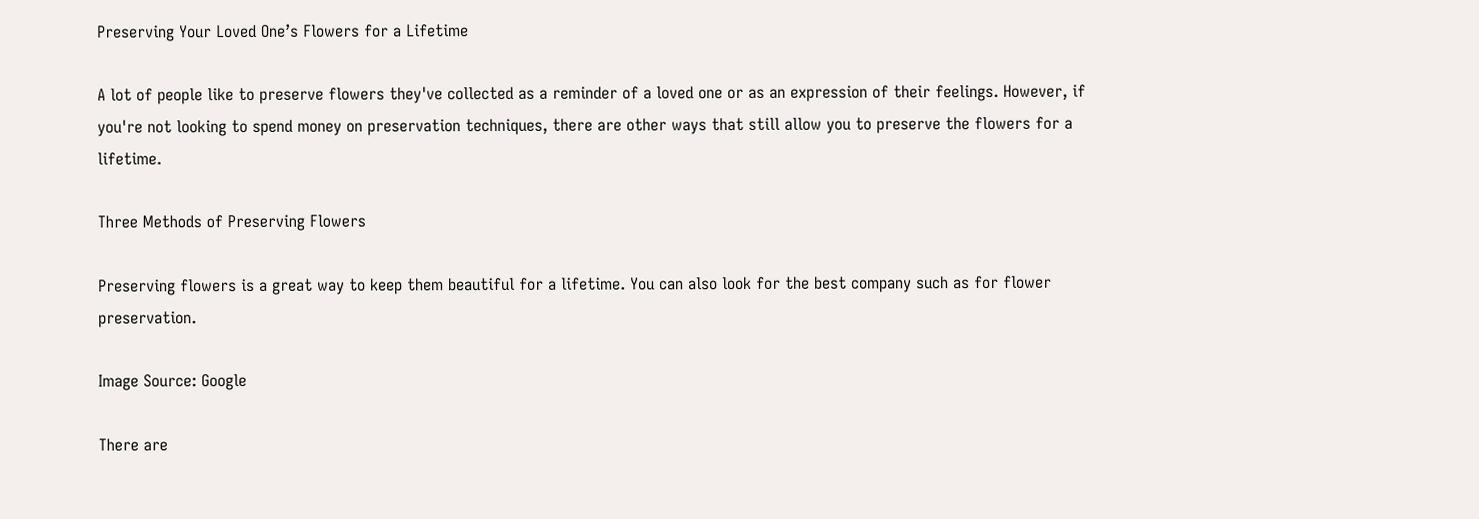Preserving Your Loved One’s Flowers for a Lifetime

A lot of people like to preserve flowers they've collected as a reminder of a loved one or as an expression of their feelings. However, if you're not looking to spend money on preservation techniques, there are other ways that still allow you to preserve the flowers for a lifetime.

Three Methods of Preserving Flowers

Preserving flowers is a great way to keep them beautiful for a lifetime. You can also look for the best company such as for flower preservation.

Image Source: Google

There are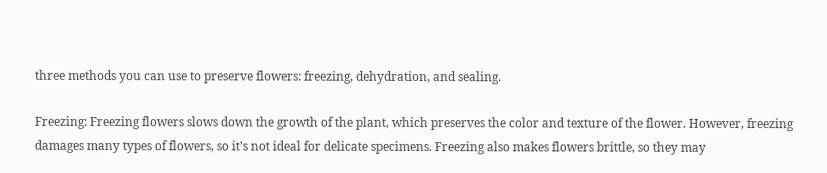three methods you can use to preserve flowers: freezing, dehydration, and sealing.

Freezing: Freezing flowers slows down the growth of the plant, which preserves the color and texture of the flower. However, freezing damages many types of flowers, so it’s not ideal for delicate specimens. Freezing also makes flowers brittle, so they may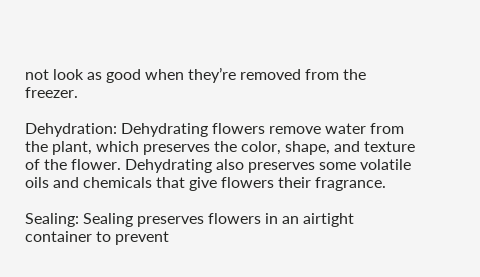not look as good when they’re removed from the freezer.

Dehydration: Dehydrating flowers remove water from the plant, which preserves the color, shape, and texture of the flower. Dehydrating also preserves some volatile oils and chemicals that give flowers their fragrance.

Sealing: Sealing preserves flowers in an airtight container to prevent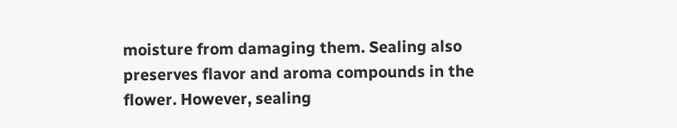moisture from damaging them. Sealing also preserves flavor and aroma compounds in the flower. However, sealing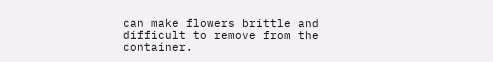can make flowers brittle and difficult to remove from the container.